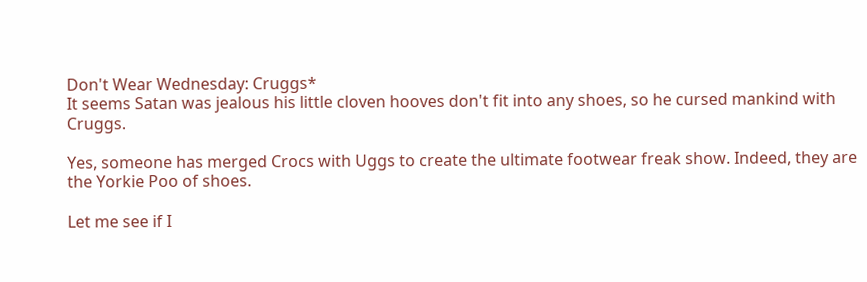Don't Wear Wednesday: Cruggs*
It seems Satan was jealous his little cloven hooves don't fit into any shoes, so he cursed mankind with Cruggs.

Yes, someone has merged Crocs with Uggs to create the ultimate footwear freak show. Indeed, they are the Yorkie Poo of shoes.

Let me see if I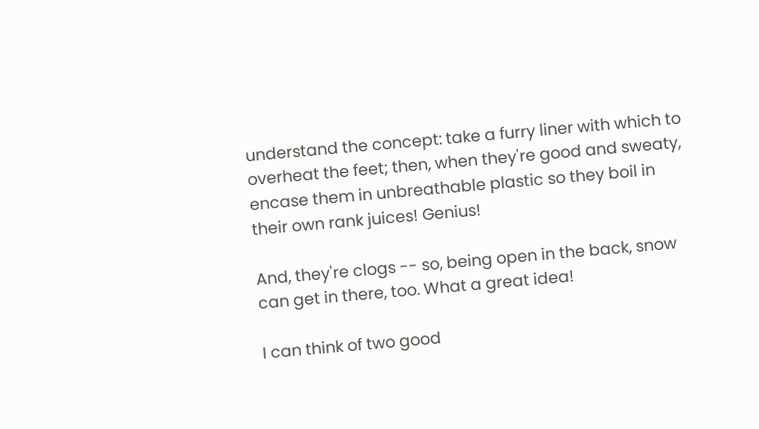understand the concept: take a furry liner with which to overheat the feet; then, when they're good and sweaty, encase them in unbreathable plastic so they boil in their own rank juices! Genius!

And, they're clogs -- so, being open in the back, snow can get in there, too. What a great idea!

I can think of two good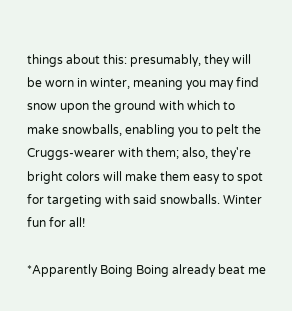things about this: presumably, they will be worn in winter, meaning you may find snow upon the ground with which to make snowballs, enabling you to pelt the Cruggs-wearer with them; also, they're bright colors will make them easy to spot for targeting with said snowballs. Winter fun for all!

*Apparently Boing Boing already beat me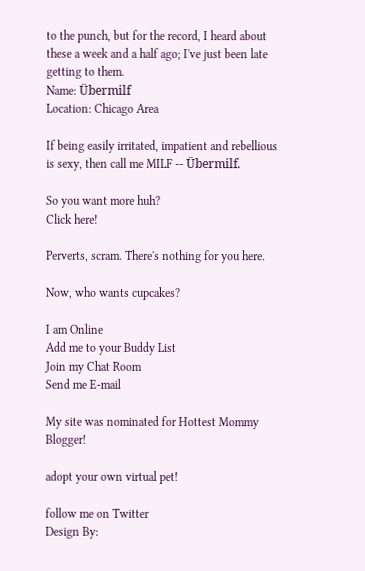to the punch, but for the record, I heard about these a week and a half ago; I've just been late getting to them.
Name: Übermilf
Location: Chicago Area

If being easily irritated, impatient and rebellious is sexy, then call me MILF -- Übermilf.

So you want more huh?
Click here!

Perverts, scram. There's nothing for you here.

Now, who wants cupcakes?

I am Online
Add me to your Buddy List
Join my Chat Room
Send me E-mail

My site was nominated for Hottest Mommy Blogger!

adopt your own virtual pet!

follow me on Twitter
Design By: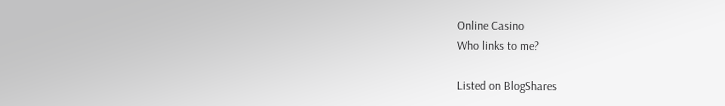Online Casino
Who links to me?

Listed on BlogShares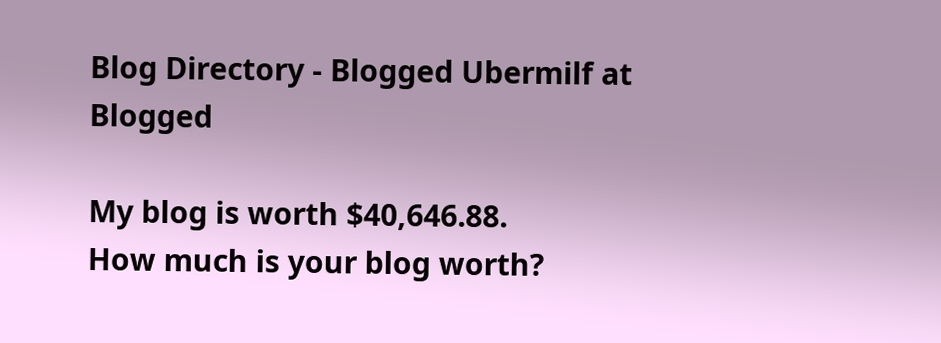Blog Directory - Blogged Ubermilf at Blogged

My blog is worth $40,646.88.
How much is your blog worth?